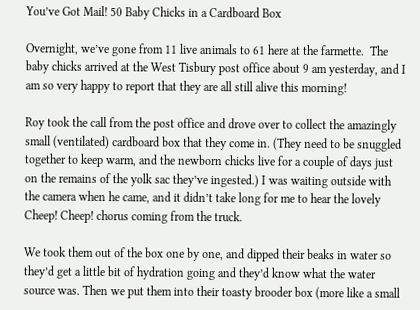You’ve Got Mail! 50 Baby Chicks in a Cardboard Box

Overnight, we’ve gone from 11 live animals to 61 here at the farmette.  The baby chicks arrived at the West Tisbury post office about 9 am yesterday, and I am so very happy to report that they are all still alive this morning!

Roy took the call from the post office and drove over to collect the amazingly small (ventilated) cardboard box that they come in. (They need to be snuggled together to keep warm, and the newborn chicks live for a couple of days just on the remains of the yolk sac they’ve ingested.) I was waiting outside with the camera when he came, and it didn’t take long for me to hear the lovely Cheep! Cheep! chorus coming from the truck.

We took them out of the box one by one, and dipped their beaks in water so they’d get a little bit of hydration going and they’d know what the water source was. Then we put them into their toasty brooder box (more like a small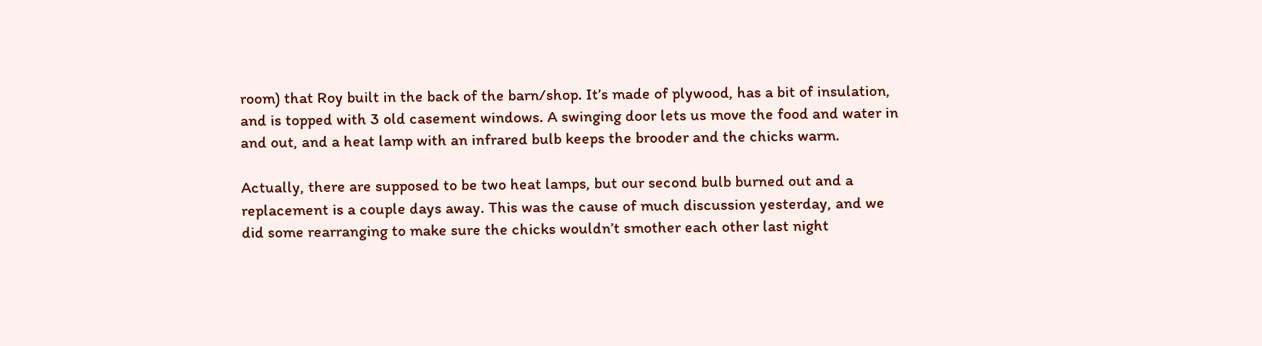room) that Roy built in the back of the barn/shop. It’s made of plywood, has a bit of insulation, and is topped with 3 old casement windows. A swinging door lets us move the food and water in and out, and a heat lamp with an infrared bulb keeps the brooder and the chicks warm.

Actually, there are supposed to be two heat lamps, but our second bulb burned out and a replacement is a couple days away. This was the cause of much discussion yesterday, and we did some rearranging to make sure the chicks wouldn’t smother each other last night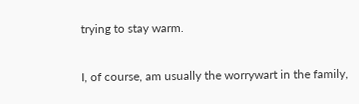trying to stay warm.

I, of course, am usually the worrywart in the family,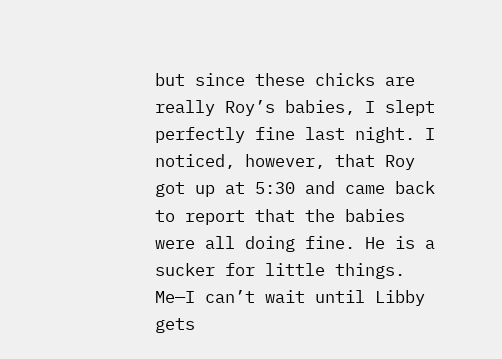but since these chicks are really Roy’s babies, I slept perfectly fine last night. I noticed, however, that Roy got up at 5:30 and came back to report that the babies were all doing fine. He is a sucker for little things. Me—I can’t wait until Libby gets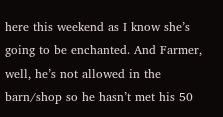here this weekend as I know she’s going to be enchanted. And Farmer, well, he’s not allowed in the barn/shop so he hasn’t met his 50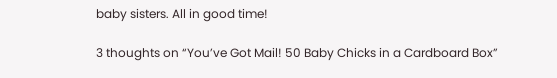baby sisters. All in good time!

3 thoughts on “You’ve Got Mail! 50 Baby Chicks in a Cardboard Box”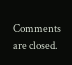Comments are closed.